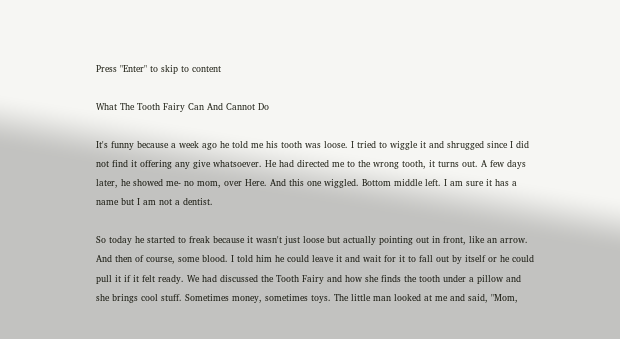Press "Enter" to skip to content

What The Tooth Fairy Can And Cannot Do

It's funny because a week ago he told me his tooth was loose. I tried to wiggle it and shrugged since I did not find it offering any give whatsoever. He had directed me to the wrong tooth, it turns out. A few days later, he showed me- no mom, over Here. And this one wiggled. Bottom middle left. I am sure it has a name but I am not a dentist.

So today he started to freak because it wasn't just loose but actually pointing out in front, like an arrow. And then of course, some blood. I told him he could leave it and wait for it to fall out by itself or he could pull it if it felt ready. We had discussed the Tooth Fairy and how she finds the tooth under a pillow and she brings cool stuff. Sometimes money, sometimes toys. The little man looked at me and said, "Mom,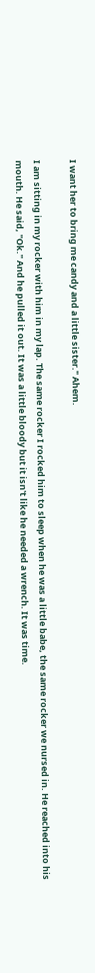I want her to bring me candy and a little sister." Ahem.

I am sitting in my rocker with him in my lap. The same rocker I rocked him to sleep when he was a little babe, the same rocker we nursed in. He reached into his mouth. He said, "Ok." And he pulled it out. It was a little bloody but it isn't like he needed a wrench. It was time.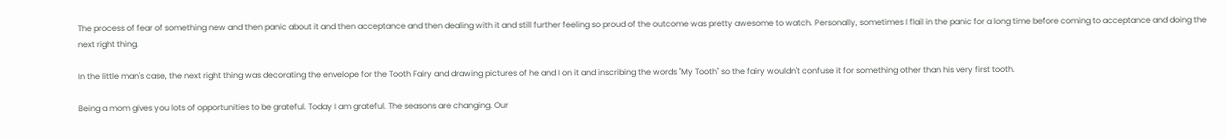The process of fear of something new and then panic about it and then acceptance and then dealing with it and still further feeling so proud of the outcome was pretty awesome to watch. Personally, sometimes I flail in the panic for a long time before coming to acceptance and doing the next right thing.

In the little man's case, the next right thing was decorating the envelope for the Tooth Fairy and drawing pictures of he and I on it and inscribing the words "My Tooth" so the fairy wouldn't confuse it for something other than his very first tooth.

Being a mom gives you lots of opportunities to be grateful. Today I am grateful. The seasons are changing. Our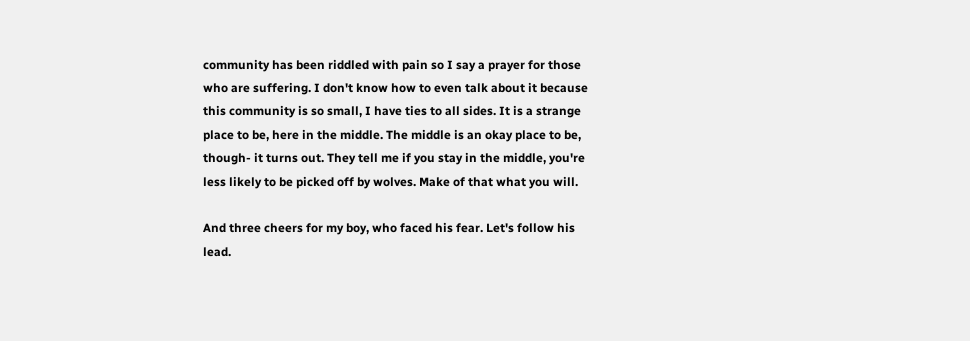community has been riddled with pain so I say a prayer for those who are suffering. I don't know how to even talk about it because this community is so small, I have ties to all sides. It is a strange place to be, here in the middle. The middle is an okay place to be, though- it turns out. They tell me if you stay in the middle, you're less likely to be picked off by wolves. Make of that what you will.

And three cheers for my boy, who faced his fear. Let's follow his lead.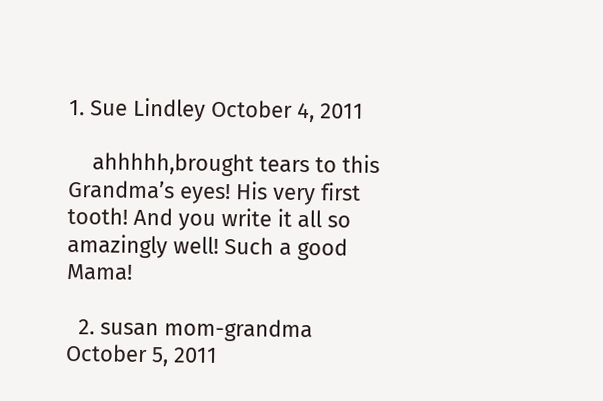1. Sue Lindley October 4, 2011

    ahhhhh,brought tears to this Grandma’s eyes! His very first tooth! And you write it all so amazingly well! Such a good Mama!

  2. susan mom-grandma October 5, 2011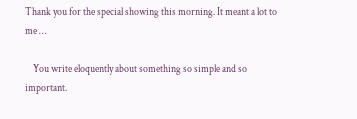Thank you for the special showing this morning. It meant a lot to me …

    You write eloquently about something so simple and so important.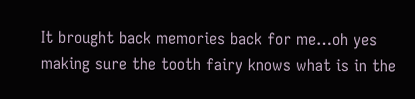It brought back memories back for me…oh yes making sure the tooth fairy knows what is in the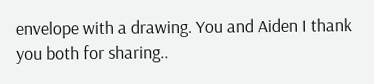envelope with a drawing. You and Aiden I thank you both for sharing..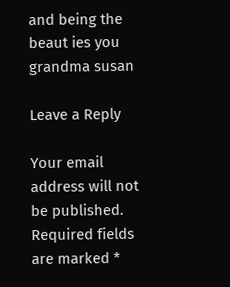and being the beaut ies you grandma susan

Leave a Reply

Your email address will not be published. Required fields are marked *